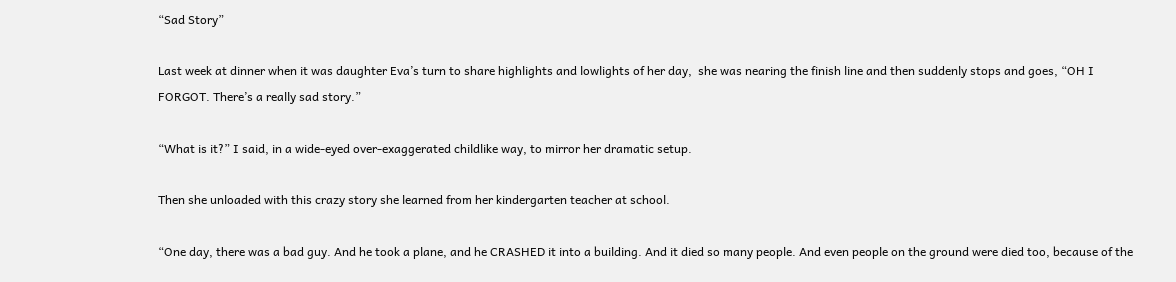“Sad Story”

Last week at dinner when it was daughter Eva’s turn to share highlights and lowlights of her day,  she was nearing the finish line and then suddenly stops and goes, “OH I FORGOT. There’s a really sad story.”

“What is it?” I said, in a wide-eyed over-exaggerated childlike way, to mirror her dramatic setup.

Then she unloaded with this crazy story she learned from her kindergarten teacher at school.

“One day, there was a bad guy. And he took a plane, and he CRASHED it into a building. And it died so many people. And even people on the ground were died too, because of the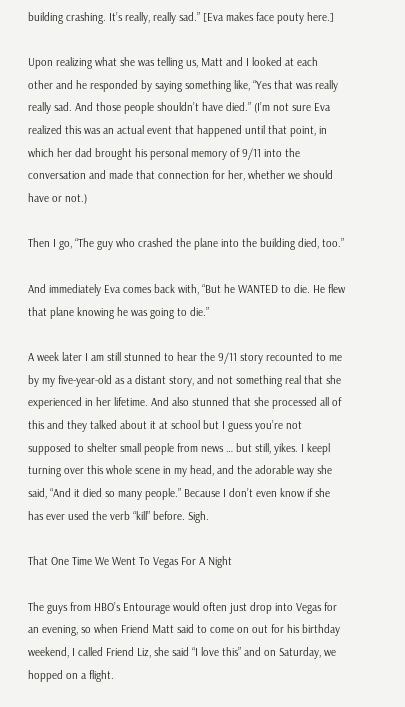building crashing. It’s really, really sad.” [Eva makes face pouty here.]

Upon realizing what she was telling us, Matt and I looked at each other and he responded by saying something like, “Yes that was really really sad. And those people shouldn’t have died.” (I’m not sure Eva realized this was an actual event that happened until that point, in which her dad brought his personal memory of 9/11 into the conversation and made that connection for her, whether we should have or not.)

Then I go, “The guy who crashed the plane into the building died, too.”

And immediately Eva comes back with, “But he WANTED to die. He flew that plane knowing he was going to die.”

A week later I am still stunned to hear the 9/11 story recounted to me by my five-year-old as a distant story, and not something real that she experienced in her lifetime. And also stunned that she processed all of this and they talked about it at school but I guess you’re not supposed to shelter small people from news … but still, yikes. I keepl turning over this whole scene in my head, and the adorable way she said, “And it died so many people.” Because I don’t even know if she has ever used the verb “kill” before. Sigh.

That One Time We Went To Vegas For A Night

The guys from HBO’s Entourage would often just drop into Vegas for an evening, so when Friend Matt said to come on out for his birthday weekend, I called Friend Liz, she said “I love this” and on Saturday, we hopped on a flight.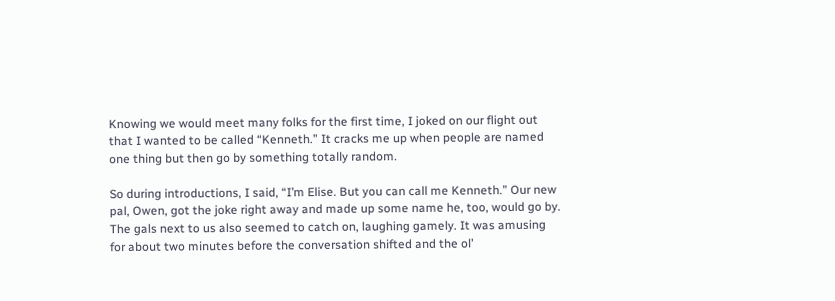Knowing we would meet many folks for the first time, I joked on our flight out that I wanted to be called “Kenneth.” It cracks me up when people are named one thing but then go by something totally random.

So during introductions, I said, “I’m Elise. But you can call me Kenneth.” Our new pal, Owen, got the joke right away and made up some name he, too, would go by. The gals next to us also seemed to catch on, laughing gamely. It was amusing for about two minutes before the conversation shifted and the ol’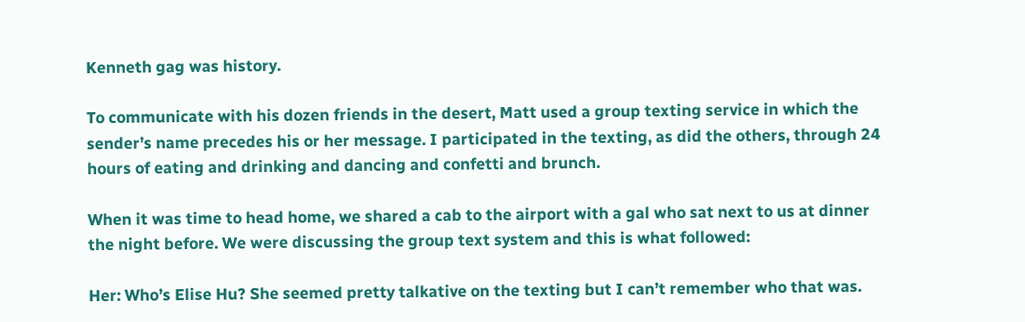Kenneth gag was history.

To communicate with his dozen friends in the desert, Matt used a group texting service in which the sender’s name precedes his or her message. I participated in the texting, as did the others, through 24 hours of eating and drinking and dancing and confetti and brunch.

When it was time to head home, we shared a cab to the airport with a gal who sat next to us at dinner the night before. We were discussing the group text system and this is what followed:

Her: Who’s Elise Hu? She seemed pretty talkative on the texting but I can’t remember who that was.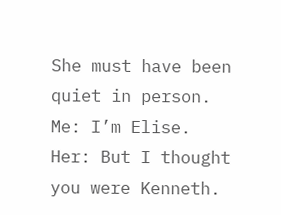She must have been quiet in person.
Me: I’m Elise.
Her: But I thought you were Kenneth.